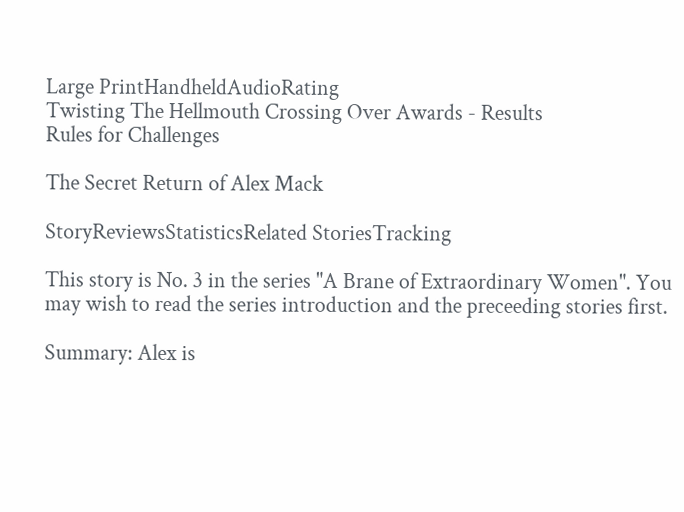Large PrintHandheldAudioRating
Twisting The Hellmouth Crossing Over Awards - Results
Rules for Challenges

The Secret Return of Alex Mack

StoryReviewsStatisticsRelated StoriesTracking

This story is No. 3 in the series "A Brane of Extraordinary Women". You may wish to read the series introduction and the preceeding stories first.

Summary: Alex is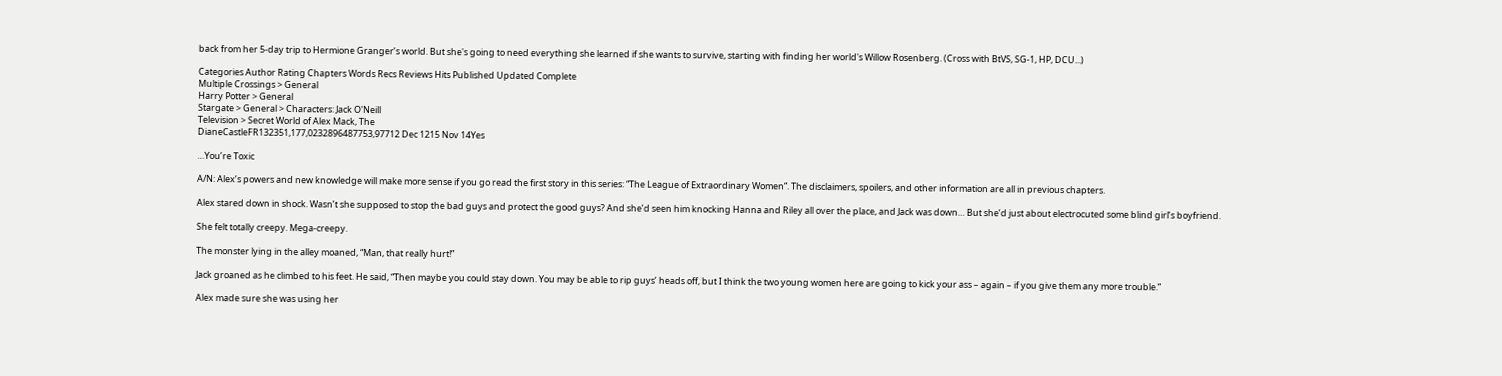back from her 5-day trip to Hermione Granger’s world. But she's going to need everything she learned if she wants to survive, starting with finding her world's Willow Rosenberg. (Cross with BtVS, SG-1, HP, DCU...)

Categories Author Rating Chapters Words Recs Reviews Hits Published Updated Complete
Multiple Crossings > General
Harry Potter > General
Stargate > General > Characters: Jack O'Neill
Television > Secret World of Alex Mack, The
DianeCastleFR132351,177,0232896487753,97712 Dec 1215 Nov 14Yes

…You’re Toxic

A/N: Alex’s powers and new knowledge will make more sense if you go read the first story in this series: “The League of Extraordinary Women”. The disclaimers, spoilers, and other information are all in previous chapters.

Alex stared down in shock. Wasn’t she supposed to stop the bad guys and protect the good guys? And she’d seen him knocking Hanna and Riley all over the place, and Jack was down… But she’d just about electrocuted some blind girl’s boyfriend.

She felt totally creepy. Mega-creepy.

The monster lying in the alley moaned, “Man, that really hurt!”

Jack groaned as he climbed to his feet. He said, “Then maybe you could stay down. You may be able to rip guys’ heads off, but I think the two young women here are going to kick your ass – again – if you give them any more trouble.”

Alex made sure she was using her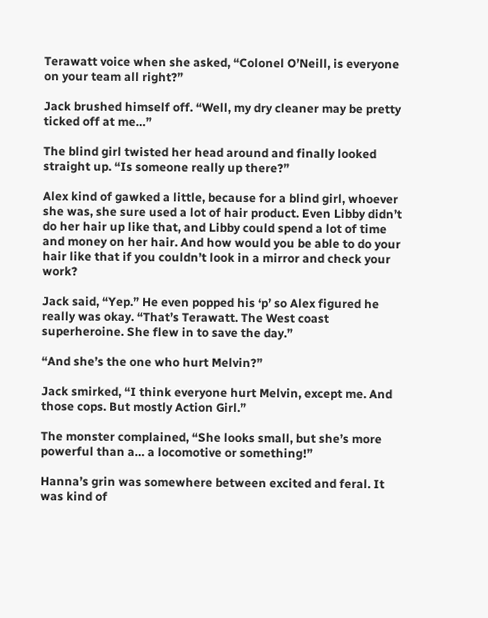Terawatt voice when she asked, “Colonel O’Neill, is everyone on your team all right?”

Jack brushed himself off. “Well, my dry cleaner may be pretty ticked off at me…”

The blind girl twisted her head around and finally looked straight up. “Is someone really up there?”

Alex kind of gawked a little, because for a blind girl, whoever she was, she sure used a lot of hair product. Even Libby didn’t do her hair up like that, and Libby could spend a lot of time and money on her hair. And how would you be able to do your hair like that if you couldn’t look in a mirror and check your work?

Jack said, “Yep.” He even popped his ‘p’ so Alex figured he really was okay. “That’s Terawatt. The West coast superheroine. She flew in to save the day.”

“And she’s the one who hurt Melvin?”

Jack smirked, “I think everyone hurt Melvin, except me. And those cops. But mostly Action Girl.”

The monster complained, “She looks small, but she’s more powerful than a… a locomotive or something!”

Hanna’s grin was somewhere between excited and feral. It was kind of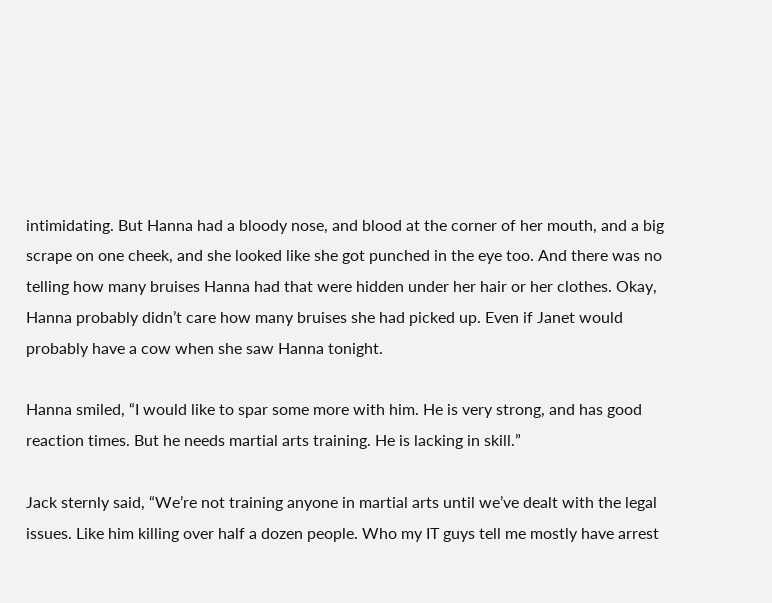intimidating. But Hanna had a bloody nose, and blood at the corner of her mouth, and a big scrape on one cheek, and she looked like she got punched in the eye too. And there was no telling how many bruises Hanna had that were hidden under her hair or her clothes. Okay, Hanna probably didn’t care how many bruises she had picked up. Even if Janet would probably have a cow when she saw Hanna tonight.

Hanna smiled, “I would like to spar some more with him. He is very strong, and has good reaction times. But he needs martial arts training. He is lacking in skill.”

Jack sternly said, “We’re not training anyone in martial arts until we’ve dealt with the legal issues. Like him killing over half a dozen people. Who my IT guys tell me mostly have arrest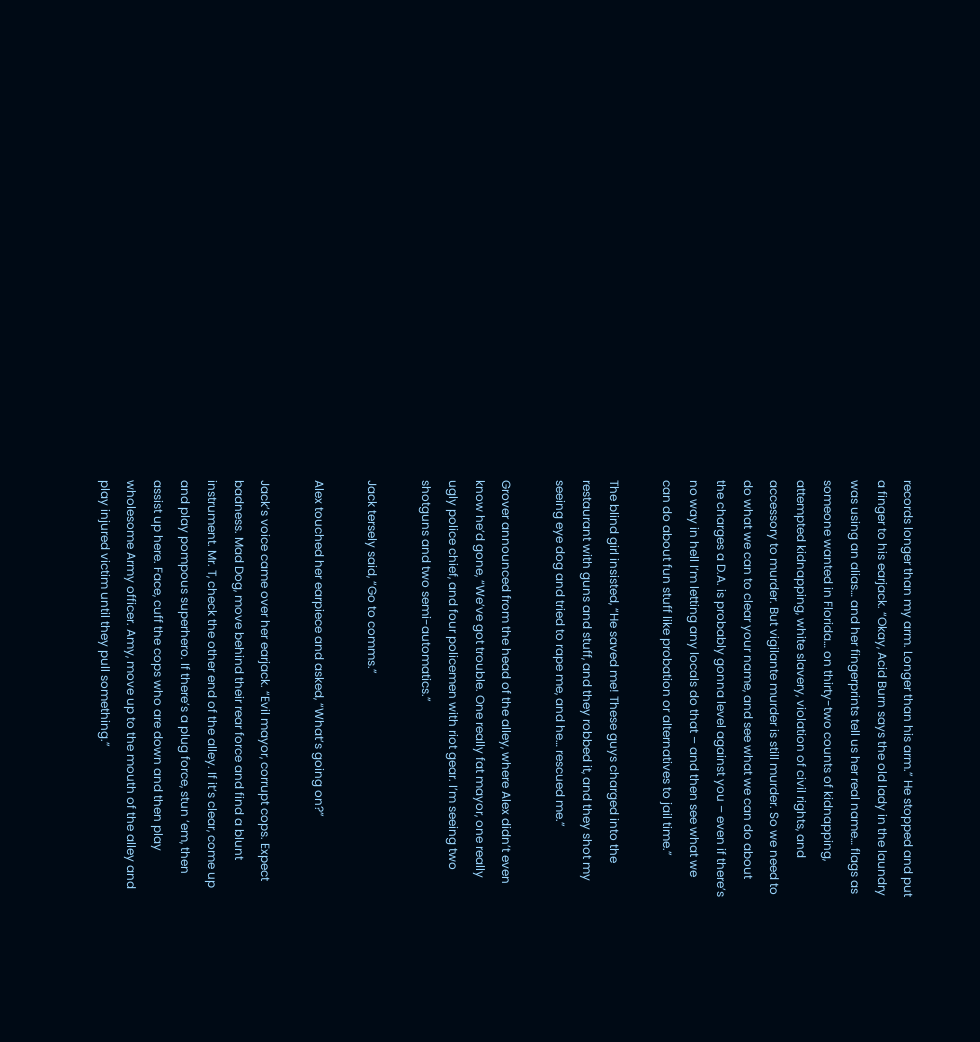records longer than my arm. Longer than his arm.” He stopped and put a finger to his earjack. “Okay, Acid Burn says the old lady in the laundry was using an alias… and her fingerprints tell us her real name… flags as someone wanted in Florida… on thirty-two counts of kidnapping, attempted kidnapping, white slavery, violation of civil rights, and accessory to murder. But vigilante murder is still murder. So we need to do what we can to clear your name, and see what we can do about the charges a D.A. is probably gonna level against you – even if there’s no way in hell I’m letting any locals do that – and then see what we can do about fun stuff like probation or alternatives to jail time.”

The blind girl insisted, “He saved me! These guys charged into the restaurant with guns and stuff, and they robbed it, and they shot my seeing eye dog and tried to rape me, and he… rescued me.”

Grover announced from the head of the alley, where Alex didn’t even know he’d gone, “We’ve got trouble. One really fat mayor, one really ugly police chief, and four policemen with riot gear. I’m seeing two shotguns and two semi-automatics.”

Jack tersely said, “Go to comms.”

Alex touched her earpiece and asked, “What’s going on?”

Jack’s voice came over her earjack. “Evil mayor, corrupt cops. Expect badness. Mad Dog, move behind their rear force and find a blunt instrument. Mr. T, check the other end of the alley. If it’s clear, come up and play pompous superhero. If there’s a plug force, stun ‘em, then assist up here. Face, cuff the cops who are down and then play wholesome Army officer. Amy, move up to the mouth of the alley and play injured victim until they pull something.”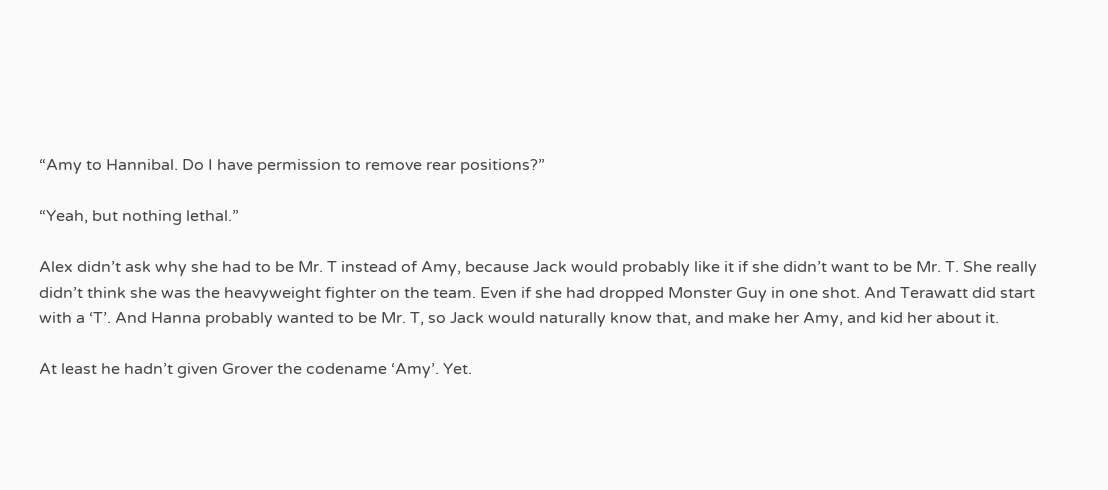“Amy to Hannibal. Do I have permission to remove rear positions?”

“Yeah, but nothing lethal.”

Alex didn’t ask why she had to be Mr. T instead of Amy, because Jack would probably like it if she didn’t want to be Mr. T. She really didn’t think she was the heavyweight fighter on the team. Even if she had dropped Monster Guy in one shot. And Terawatt did start with a ‘T’. And Hanna probably wanted to be Mr. T, so Jack would naturally know that, and make her Amy, and kid her about it.

At least he hadn’t given Grover the codename ‘Amy’. Yet.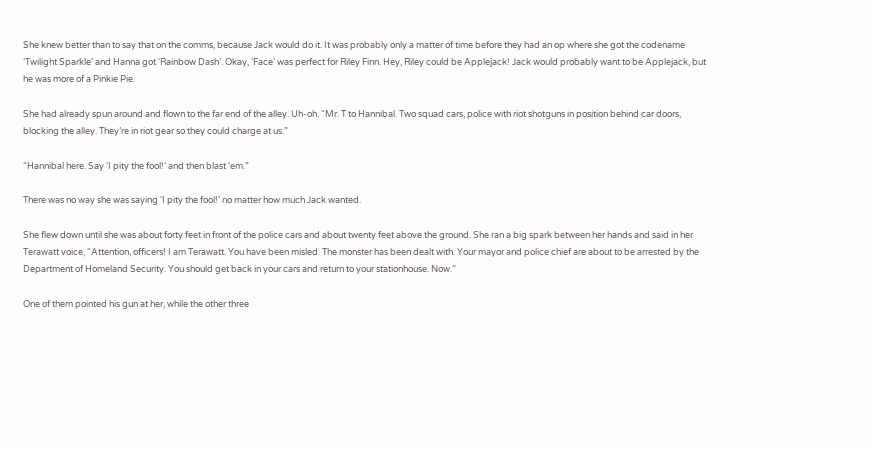She knew better than to say that on the comms, because Jack would do it. It was probably only a matter of time before they had an op where she got the codename ‘Twilight Sparkle’ and Hanna got ‘Rainbow Dash’. Okay, ‘Face’ was perfect for Riley Finn. Hey, Riley could be Applejack! Jack would probably want to be Applejack, but he was more of a Pinkie Pie.

She had already spun around and flown to the far end of the alley. Uh-oh. “Mr. T to Hannibal. Two squad cars, police with riot shotguns in position behind car doors, blocking the alley. They’re in riot gear so they could charge at us.”

“Hannibal here. Say ‘I pity the fool!’ and then blast ‘em.”

There was no way she was saying ‘I pity the fool!’ no matter how much Jack wanted.

She flew down until she was about forty feet in front of the police cars and about twenty feet above the ground. She ran a big spark between her hands and said in her Terawatt voice, “Attention, officers! I am Terawatt. You have been misled. The monster has been dealt with. Your mayor and police chief are about to be arrested by the Department of Homeland Security. You should get back in your cars and return to your stationhouse. Now.”

One of them pointed his gun at her, while the other three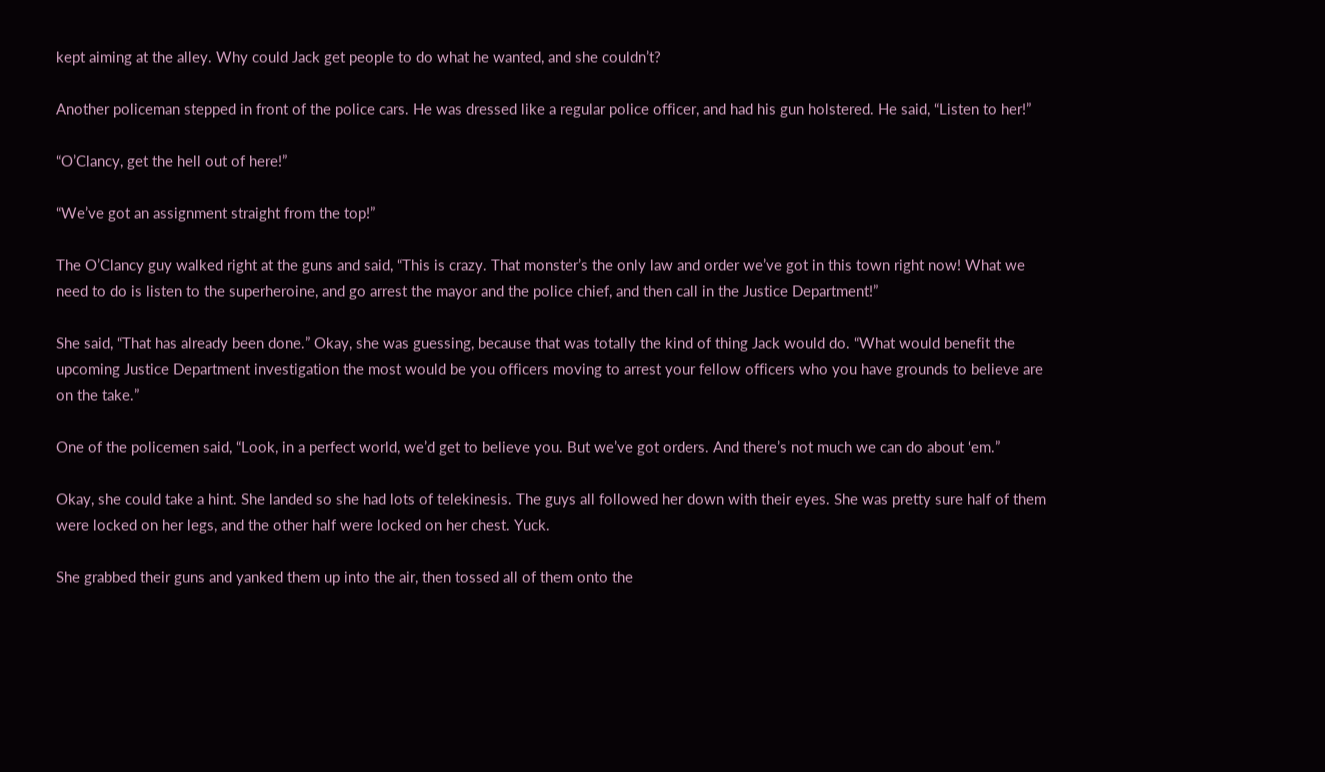kept aiming at the alley. Why could Jack get people to do what he wanted, and she couldn’t?

Another policeman stepped in front of the police cars. He was dressed like a regular police officer, and had his gun holstered. He said, “Listen to her!”

“O’Clancy, get the hell out of here!”

“We’ve got an assignment straight from the top!”

The O’Clancy guy walked right at the guns and said, “This is crazy. That monster’s the only law and order we’ve got in this town right now! What we need to do is listen to the superheroine, and go arrest the mayor and the police chief, and then call in the Justice Department!”

She said, “That has already been done.” Okay, she was guessing, because that was totally the kind of thing Jack would do. “What would benefit the upcoming Justice Department investigation the most would be you officers moving to arrest your fellow officers who you have grounds to believe are on the take.”

One of the policemen said, “Look, in a perfect world, we’d get to believe you. But we’ve got orders. And there’s not much we can do about ‘em.”

Okay, she could take a hint. She landed so she had lots of telekinesis. The guys all followed her down with their eyes. She was pretty sure half of them were locked on her legs, and the other half were locked on her chest. Yuck.

She grabbed their guns and yanked them up into the air, then tossed all of them onto the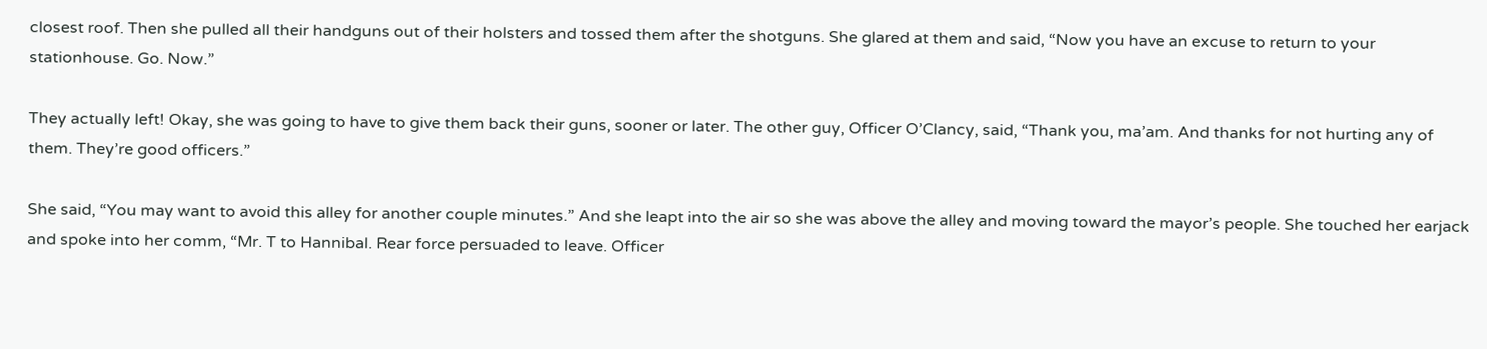closest roof. Then she pulled all their handguns out of their holsters and tossed them after the shotguns. She glared at them and said, “Now you have an excuse to return to your stationhouse. Go. Now.”

They actually left! Okay, she was going to have to give them back their guns, sooner or later. The other guy, Officer O’Clancy, said, “Thank you, ma’am. And thanks for not hurting any of them. They’re good officers.”

She said, “You may want to avoid this alley for another couple minutes.” And she leapt into the air so she was above the alley and moving toward the mayor’s people. She touched her earjack and spoke into her comm, “Mr. T to Hannibal. Rear force persuaded to leave. Officer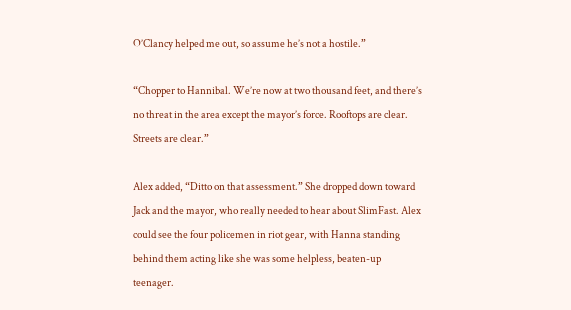O’Clancy helped me out, so assume he’s not a hostile.”

“Chopper to Hannibal. We’re now at two thousand feet, and there’s no threat in the area except the mayor’s force. Rooftops are clear. Streets are clear.”

Alex added, “Ditto on that assessment.” She dropped down toward Jack and the mayor, who really needed to hear about SlimFast. Alex could see the four policemen in riot gear, with Hanna standing behind them acting like she was some helpless, beaten-up teenager.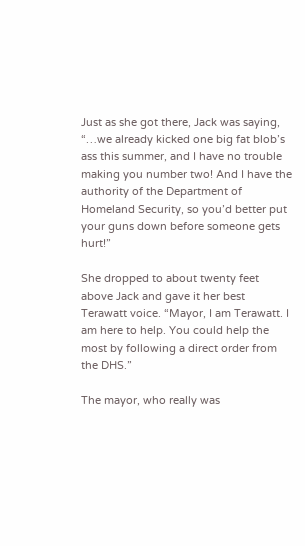Just as she got there, Jack was saying, “…we already kicked one big fat blob’s ass this summer, and I have no trouble making you number two! And I have the authority of the Department of Homeland Security, so you’d better put your guns down before someone gets hurt!”

She dropped to about twenty feet above Jack and gave it her best Terawatt voice. “Mayor, I am Terawatt. I am here to help. You could help the most by following a direct order from the DHS.”

The mayor, who really was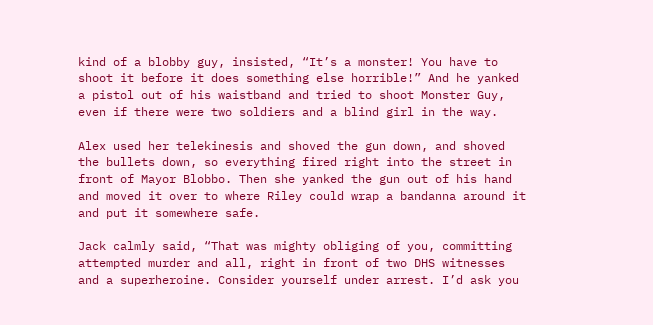kind of a blobby guy, insisted, “It’s a monster! You have to shoot it before it does something else horrible!” And he yanked a pistol out of his waistband and tried to shoot Monster Guy, even if there were two soldiers and a blind girl in the way.

Alex used her telekinesis and shoved the gun down, and shoved the bullets down, so everything fired right into the street in front of Mayor Blobbo. Then she yanked the gun out of his hand and moved it over to where Riley could wrap a bandanna around it and put it somewhere safe.

Jack calmly said, “That was mighty obliging of you, committing attempted murder and all, right in front of two DHS witnesses and a superheroine. Consider yourself under arrest. I’d ask you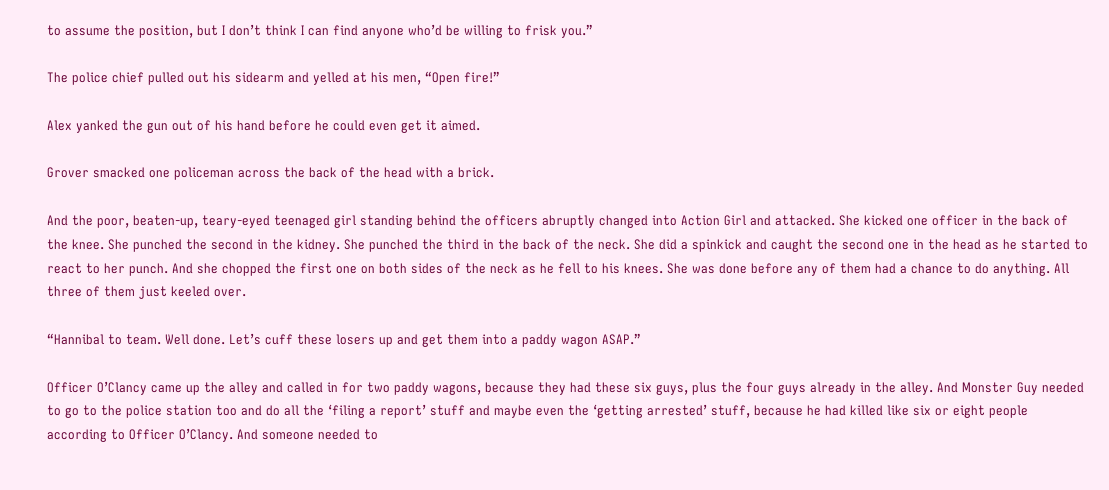to assume the position, but I don’t think I can find anyone who’d be willing to frisk you.”

The police chief pulled out his sidearm and yelled at his men, “Open fire!”

Alex yanked the gun out of his hand before he could even get it aimed.

Grover smacked one policeman across the back of the head with a brick.

And the poor, beaten-up, teary-eyed teenaged girl standing behind the officers abruptly changed into Action Girl and attacked. She kicked one officer in the back of the knee. She punched the second in the kidney. She punched the third in the back of the neck. She did a spinkick and caught the second one in the head as he started to react to her punch. And she chopped the first one on both sides of the neck as he fell to his knees. She was done before any of them had a chance to do anything. All three of them just keeled over.

“Hannibal to team. Well done. Let’s cuff these losers up and get them into a paddy wagon ASAP.”

Officer O’Clancy came up the alley and called in for two paddy wagons, because they had these six guys, plus the four guys already in the alley. And Monster Guy needed to go to the police station too and do all the ‘filing a report’ stuff and maybe even the ‘getting arrested’ stuff, because he had killed like six or eight people according to Officer O’Clancy. And someone needed to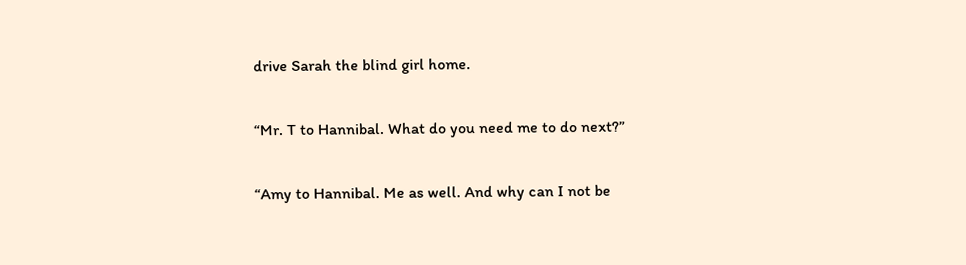drive Sarah the blind girl home.

“Mr. T to Hannibal. What do you need me to do next?”

“Amy to Hannibal. Me as well. And why can I not be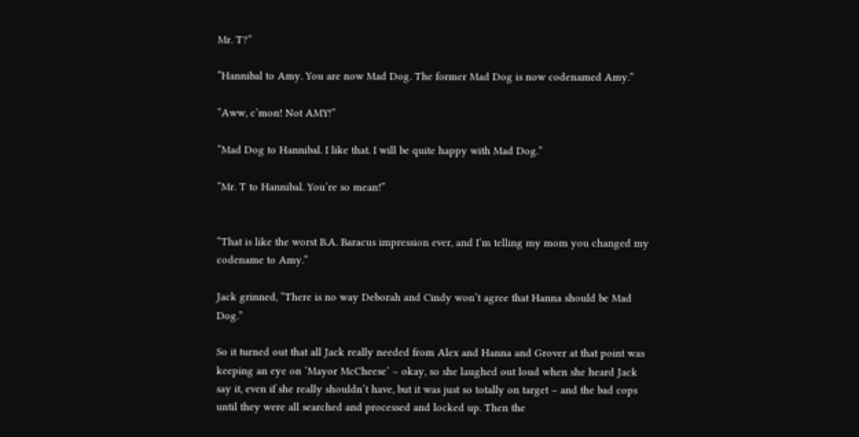Mr. T?”

“Hannibal to Amy. You are now Mad Dog. The former Mad Dog is now codenamed Amy.”

“Aww, c’mon! Not AMY!”

“Mad Dog to Hannibal. I like that. I will be quite happy with Mad Dog.”

“Mr. T to Hannibal. You’re so mean!”


“That is like the worst B.A. Baracus impression ever, and I’m telling my mom you changed my codename to Amy.”

Jack grinned, “There is no way Deborah and Cindy won’t agree that Hanna should be Mad Dog.”

So it turned out that all Jack really needed from Alex and Hanna and Grover at that point was keeping an eye on ‘Mayor McCheese’ – okay, so she laughed out loud when she heard Jack say it, even if she really shouldn’t have, but it was just so totally on target – and the bad cops until they were all searched and processed and locked up. Then the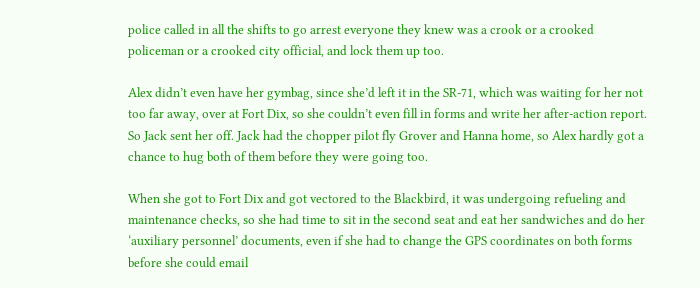police called in all the shifts to go arrest everyone they knew was a crook or a crooked policeman or a crooked city official, and lock them up too.

Alex didn’t even have her gymbag, since she’d left it in the SR-71, which was waiting for her not too far away, over at Fort Dix, so she couldn’t even fill in forms and write her after-action report. So Jack sent her off. Jack had the chopper pilot fly Grover and Hanna home, so Alex hardly got a chance to hug both of them before they were going too.

When she got to Fort Dix and got vectored to the Blackbird, it was undergoing refueling and maintenance checks, so she had time to sit in the second seat and eat her sandwiches and do her ‘auxiliary personnel’ documents, even if she had to change the GPS coordinates on both forms before she could email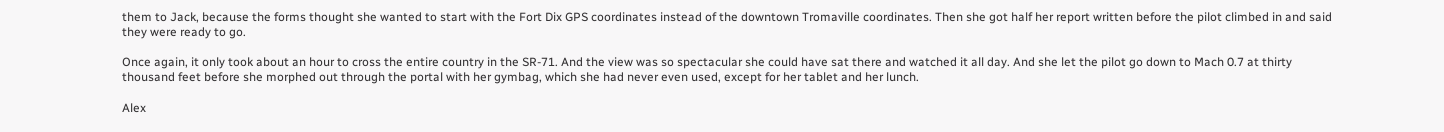them to Jack, because the forms thought she wanted to start with the Fort Dix GPS coordinates instead of the downtown Tromaville coordinates. Then she got half her report written before the pilot climbed in and said they were ready to go.

Once again, it only took about an hour to cross the entire country in the SR-71. And the view was so spectacular she could have sat there and watched it all day. And she let the pilot go down to Mach 0.7 at thirty thousand feet before she morphed out through the portal with her gymbag, which she had never even used, except for her tablet and her lunch.

Alex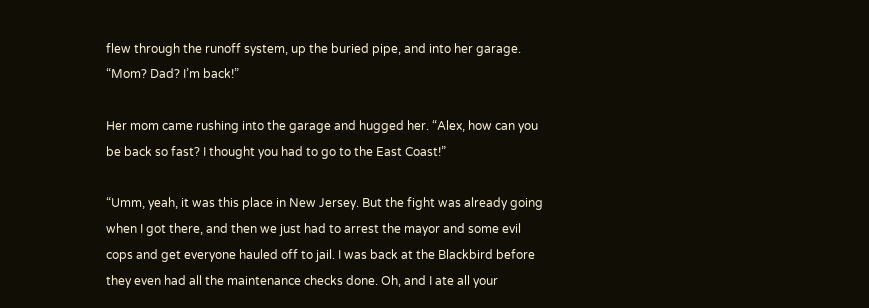flew through the runoff system, up the buried pipe, and into her garage. “Mom? Dad? I’m back!”

Her mom came rushing into the garage and hugged her. “Alex, how can you be back so fast? I thought you had to go to the East Coast!”

“Umm, yeah, it was this place in New Jersey. But the fight was already going when I got there, and then we just had to arrest the mayor and some evil cops and get everyone hauled off to jail. I was back at the Blackbird before they even had all the maintenance checks done. Oh, and I ate all your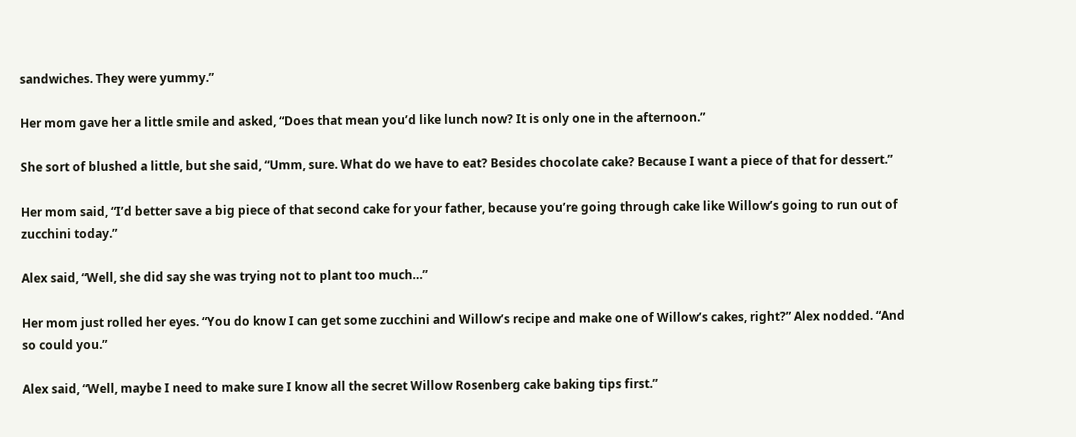sandwiches. They were yummy.”

Her mom gave her a little smile and asked, “Does that mean you’d like lunch now? It is only one in the afternoon.”

She sort of blushed a little, but she said, “Umm, sure. What do we have to eat? Besides chocolate cake? Because I want a piece of that for dessert.”

Her mom said, “I’d better save a big piece of that second cake for your father, because you’re going through cake like Willow’s going to run out of zucchini today.”

Alex said, “Well, she did say she was trying not to plant too much…”

Her mom just rolled her eyes. “You do know I can get some zucchini and Willow’s recipe and make one of Willow’s cakes, right?” Alex nodded. “And so could you.”

Alex said, “Well, maybe I need to make sure I know all the secret Willow Rosenberg cake baking tips first.”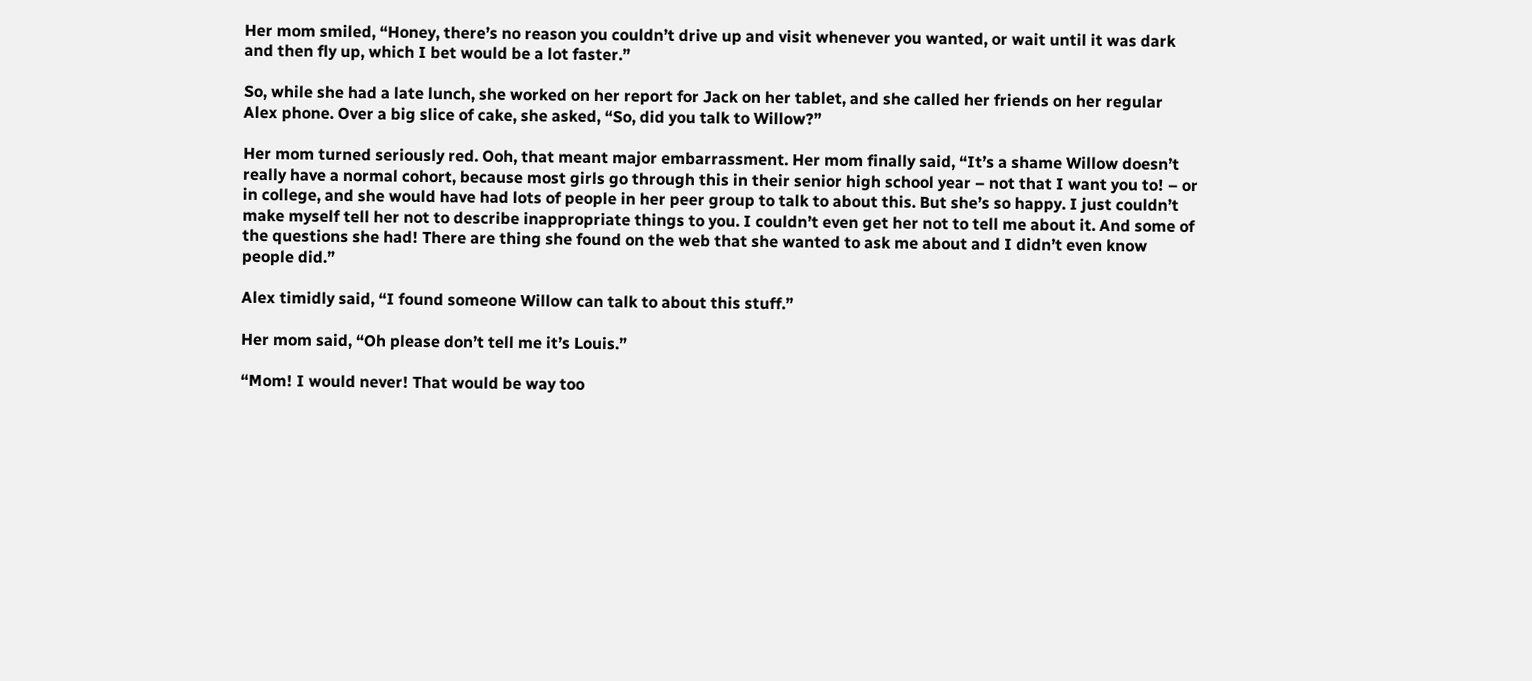Her mom smiled, “Honey, there’s no reason you couldn’t drive up and visit whenever you wanted, or wait until it was dark and then fly up, which I bet would be a lot faster.”

So, while she had a late lunch, she worked on her report for Jack on her tablet, and she called her friends on her regular Alex phone. Over a big slice of cake, she asked, “So, did you talk to Willow?”

Her mom turned seriously red. Ooh, that meant major embarrassment. Her mom finally said, “It’s a shame Willow doesn’t really have a normal cohort, because most girls go through this in their senior high school year – not that I want you to! – or in college, and she would have had lots of people in her peer group to talk to about this. But she’s so happy. I just couldn’t make myself tell her not to describe inappropriate things to you. I couldn’t even get her not to tell me about it. And some of the questions she had! There are thing she found on the web that she wanted to ask me about and I didn’t even know people did.”

Alex timidly said, “I found someone Willow can talk to about this stuff.”

Her mom said, “Oh please don’t tell me it’s Louis.”

“Mom! I would never! That would be way too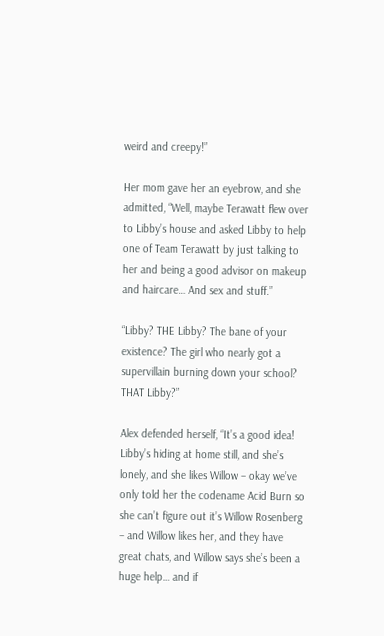weird and creepy!”

Her mom gave her an eyebrow, and she admitted, “Well, maybe Terawatt flew over to Libby’s house and asked Libby to help one of Team Terawatt by just talking to her and being a good advisor on makeup and haircare… And sex and stuff.”

“Libby? THE Libby? The bane of your existence? The girl who nearly got a supervillain burning down your school? THAT Libby?”

Alex defended herself, “It’s a good idea! Libby’s hiding at home still, and she’s lonely, and she likes Willow – okay we’ve only told her the codename Acid Burn so she can’t figure out it’s Willow Rosenberg – and Willow likes her, and they have great chats, and Willow says she’s been a huge help… and if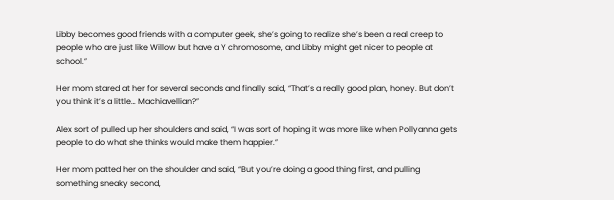Libby becomes good friends with a computer geek, she’s going to realize she’s been a real creep to people who are just like Willow but have a Y chromosome, and Libby might get nicer to people at school.”

Her mom stared at her for several seconds and finally said, “That’s a really good plan, honey. But don’t you think it’s a little… Machiavellian?”

Alex sort of pulled up her shoulders and said, “I was sort of hoping it was more like when Pollyanna gets people to do what she thinks would make them happier.”

Her mom patted her on the shoulder and said, “But you’re doing a good thing first, and pulling something sneaky second,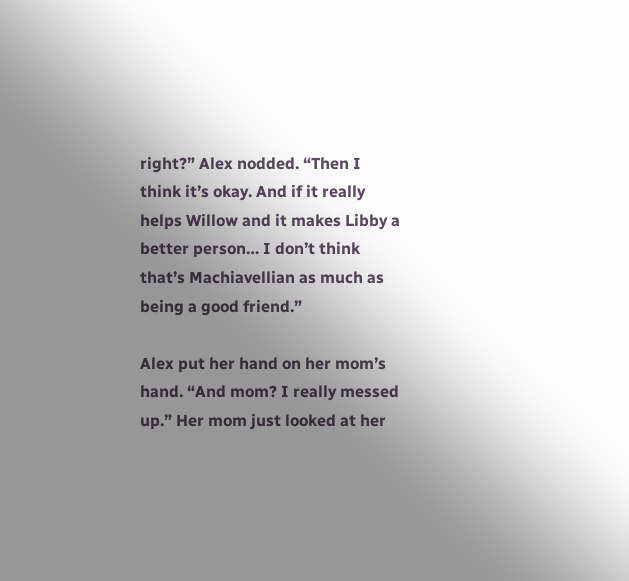right?” Alex nodded. “Then I think it’s okay. And if it really helps Willow and it makes Libby a better person… I don’t think that’s Machiavellian as much as being a good friend.”

Alex put her hand on her mom’s hand. “And mom? I really messed up.” Her mom just looked at her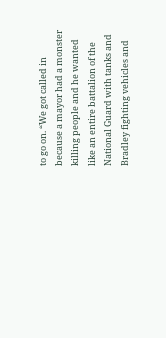to go on. “We got called in because a mayor had a monster killing people and he wanted like an entire battalion of the National Guard with tanks and Bradley fighting vehicles and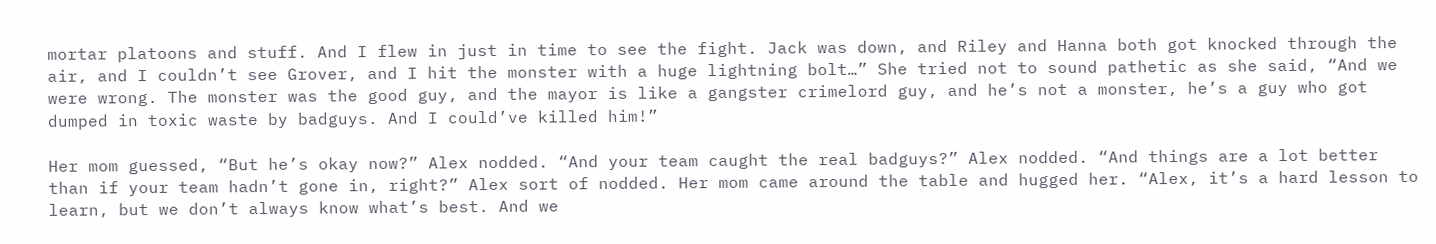mortar platoons and stuff. And I flew in just in time to see the fight. Jack was down, and Riley and Hanna both got knocked through the air, and I couldn’t see Grover, and I hit the monster with a huge lightning bolt…” She tried not to sound pathetic as she said, “And we were wrong. The monster was the good guy, and the mayor is like a gangster crimelord guy, and he’s not a monster, he’s a guy who got dumped in toxic waste by badguys. And I could’ve killed him!”

Her mom guessed, “But he’s okay now?” Alex nodded. “And your team caught the real badguys?” Alex nodded. “And things are a lot better than if your team hadn’t gone in, right?” Alex sort of nodded. Her mom came around the table and hugged her. “Alex, it’s a hard lesson to learn, but we don’t always know what’s best. And we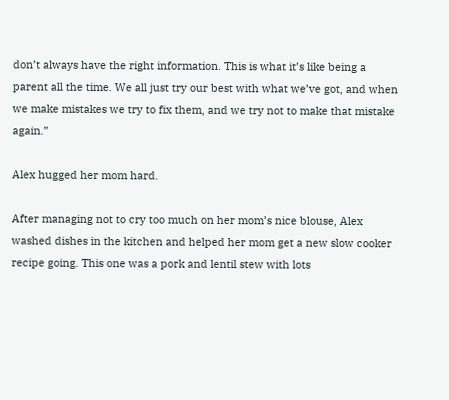don’t always have the right information. This is what it’s like being a parent all the time. We all just try our best with what we’ve got, and when we make mistakes we try to fix them, and we try not to make that mistake again.”

Alex hugged her mom hard.

After managing not to cry too much on her mom’s nice blouse, Alex washed dishes in the kitchen and helped her mom get a new slow cooker recipe going. This one was a pork and lentil stew with lots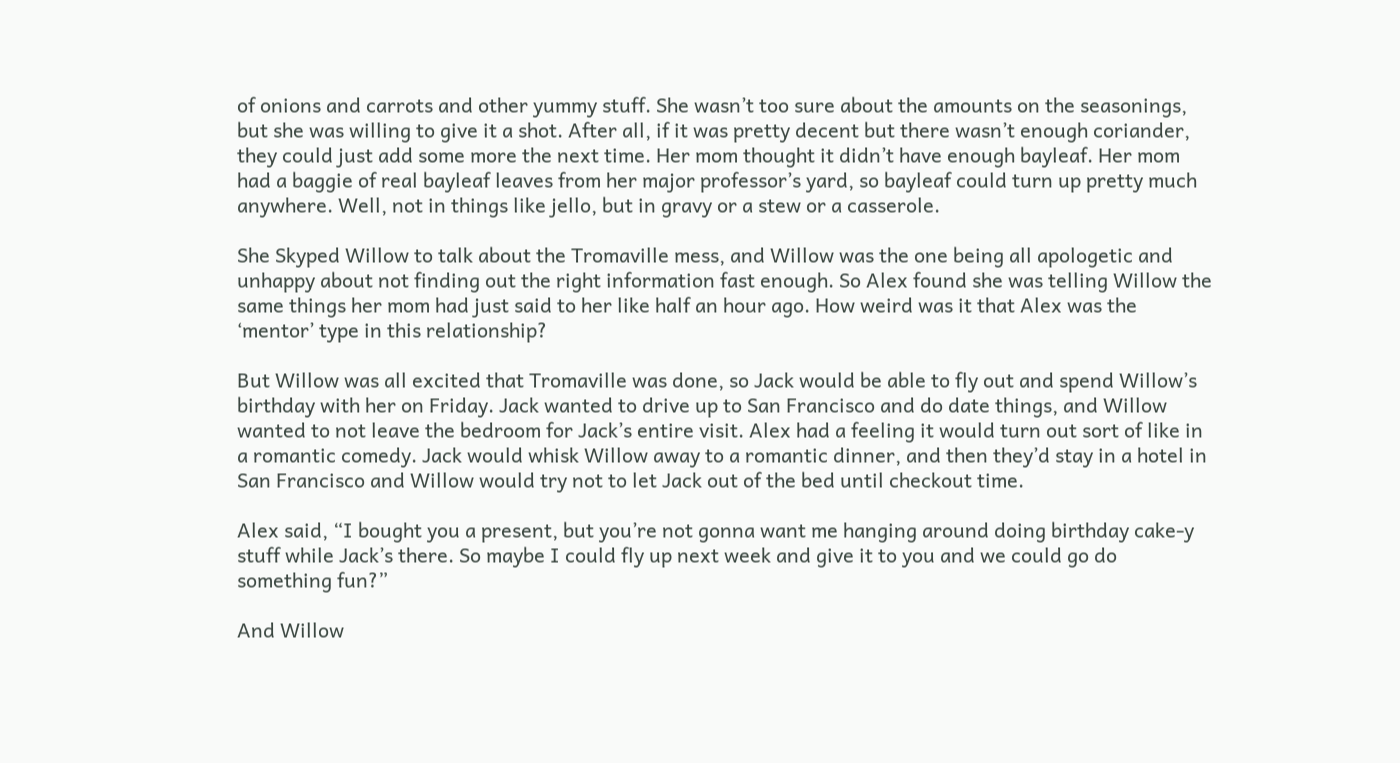of onions and carrots and other yummy stuff. She wasn’t too sure about the amounts on the seasonings, but she was willing to give it a shot. After all, if it was pretty decent but there wasn’t enough coriander, they could just add some more the next time. Her mom thought it didn’t have enough bayleaf. Her mom had a baggie of real bayleaf leaves from her major professor’s yard, so bayleaf could turn up pretty much anywhere. Well, not in things like jello, but in gravy or a stew or a casserole.

She Skyped Willow to talk about the Tromaville mess, and Willow was the one being all apologetic and unhappy about not finding out the right information fast enough. So Alex found she was telling Willow the same things her mom had just said to her like half an hour ago. How weird was it that Alex was the ‘mentor’ type in this relationship?

But Willow was all excited that Tromaville was done, so Jack would be able to fly out and spend Willow’s birthday with her on Friday. Jack wanted to drive up to San Francisco and do date things, and Willow wanted to not leave the bedroom for Jack’s entire visit. Alex had a feeling it would turn out sort of like in a romantic comedy. Jack would whisk Willow away to a romantic dinner, and then they’d stay in a hotel in San Francisco and Willow would try not to let Jack out of the bed until checkout time.

Alex said, “I bought you a present, but you’re not gonna want me hanging around doing birthday cake-y stuff while Jack’s there. So maybe I could fly up next week and give it to you and we could go do something fun?”

And Willow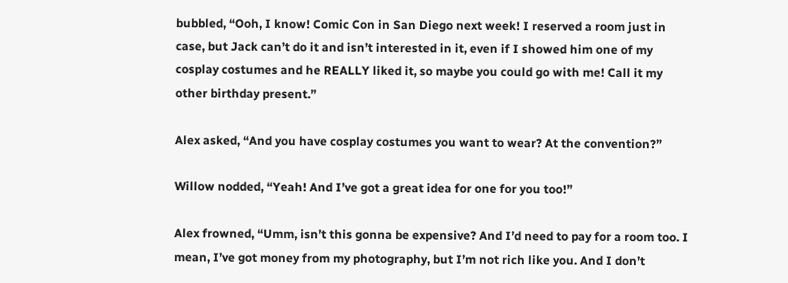bubbled, “Ooh, I know! Comic Con in San Diego next week! I reserved a room just in case, but Jack can’t do it and isn’t interested in it, even if I showed him one of my cosplay costumes and he REALLY liked it, so maybe you could go with me! Call it my other birthday present.”

Alex asked, “And you have cosplay costumes you want to wear? At the convention?”

Willow nodded, “Yeah! And I’ve got a great idea for one for you too!”

Alex frowned, “Umm, isn’t this gonna be expensive? And I’d need to pay for a room too. I mean, I’ve got money from my photography, but I’m not rich like you. And I don’t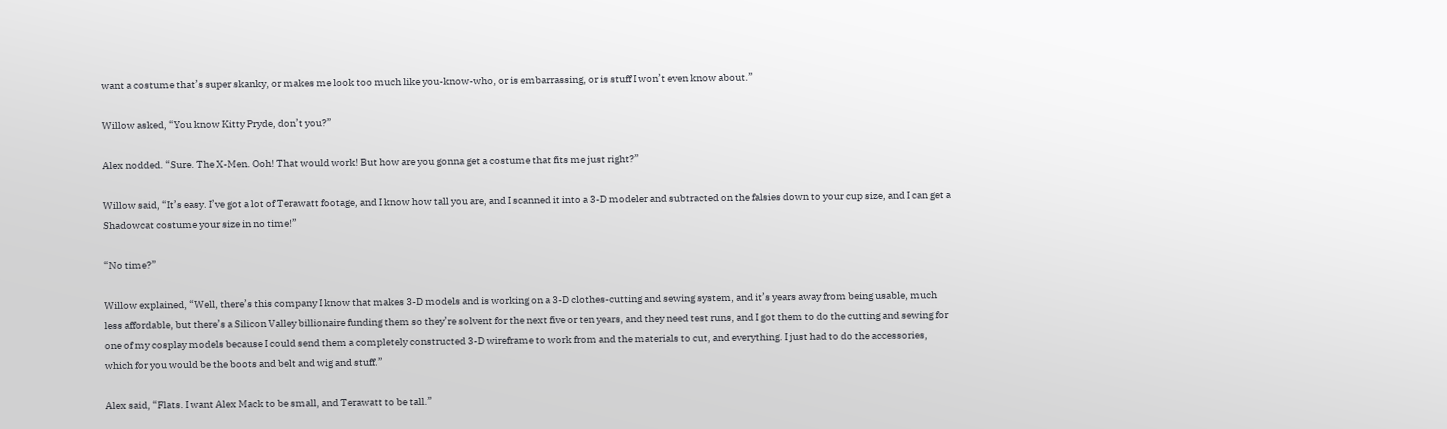want a costume that’s super skanky, or makes me look too much like you-know-who, or is embarrassing, or is stuff I won’t even know about.”

Willow asked, “You know Kitty Pryde, don’t you?”

Alex nodded. “Sure. The X-Men. Ooh! That would work! But how are you gonna get a costume that fits me just right?”

Willow said, “It’s easy. I’ve got a lot of Terawatt footage, and I know how tall you are, and I scanned it into a 3-D modeler and subtracted on the falsies down to your cup size, and I can get a Shadowcat costume your size in no time!”

“No time?”

Willow explained, “Well, there’s this company I know that makes 3-D models and is working on a 3-D clothes-cutting and sewing system, and it’s years away from being usable, much less affordable, but there’s a Silicon Valley billionaire funding them so they’re solvent for the next five or ten years, and they need test runs, and I got them to do the cutting and sewing for one of my cosplay models because I could send them a completely constructed 3-D wireframe to work from and the materials to cut, and everything. I just had to do the accessories, which for you would be the boots and belt and wig and stuff.”

Alex said, “Flats. I want Alex Mack to be small, and Terawatt to be tall.”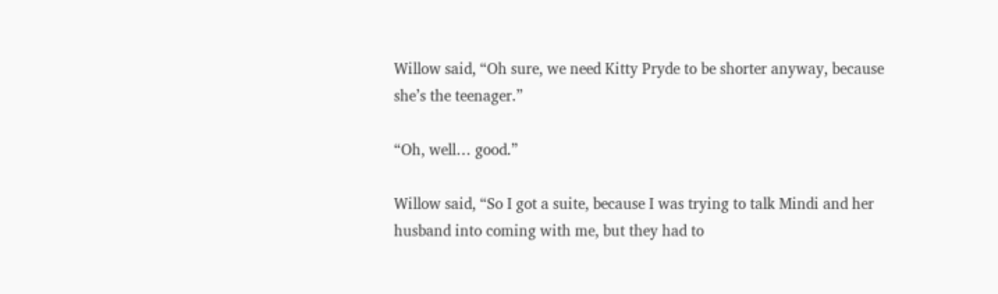Willow said, “Oh sure, we need Kitty Pryde to be shorter anyway, because she’s the teenager.”

“Oh, well… good.”

Willow said, “So I got a suite, because I was trying to talk Mindi and her husband into coming with me, but they had to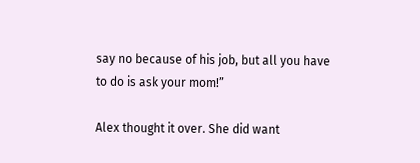say no because of his job, but all you have to do is ask your mom!”

Alex thought it over. She did want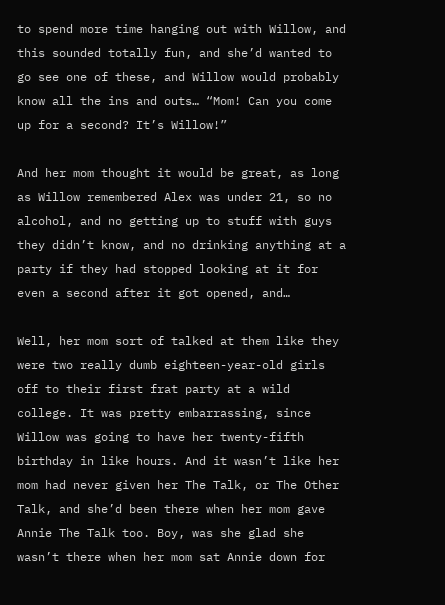to spend more time hanging out with Willow, and this sounded totally fun, and she’d wanted to go see one of these, and Willow would probably know all the ins and outs… “Mom! Can you come up for a second? It’s Willow!”

And her mom thought it would be great, as long as Willow remembered Alex was under 21, so no alcohol, and no getting up to stuff with guys they didn’t know, and no drinking anything at a party if they had stopped looking at it for even a second after it got opened, and…

Well, her mom sort of talked at them like they were two really dumb eighteen-year-old girls off to their first frat party at a wild college. It was pretty embarrassing, since Willow was going to have her twenty-fifth birthday in like hours. And it wasn’t like her mom had never given her The Talk, or The Other Talk, and she’d been there when her mom gave Annie The Talk too. Boy, was she glad she wasn’t there when her mom sat Annie down for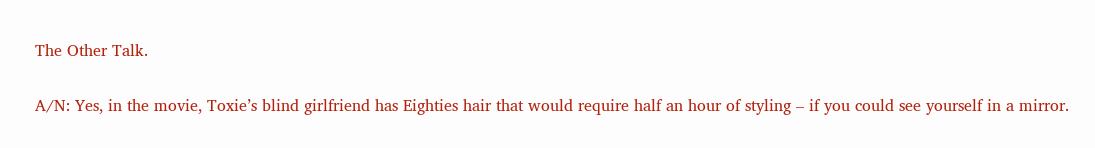The Other Talk.

A/N: Yes, in the movie, Toxie’s blind girlfriend has Eighties hair that would require half an hour of styling – if you could see yourself in a mirror.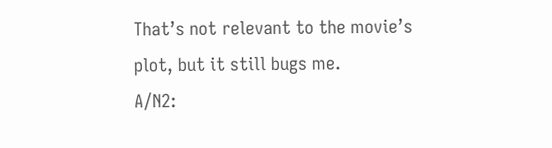That’s not relevant to the movie’s plot, but it still bugs me.
A/N2: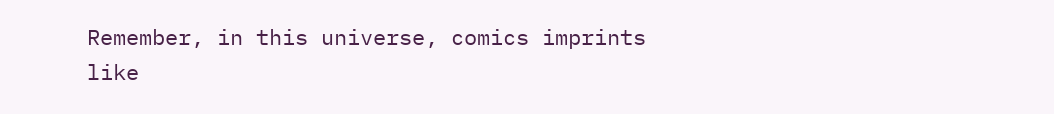Remember, in this universe, comics imprints like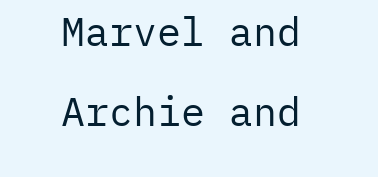Marvel and Archie and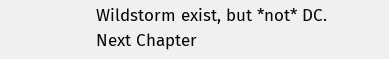Wildstorm exist, but *not* DC.
Next Chapter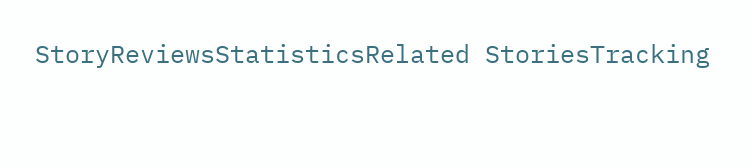StoryReviewsStatisticsRelated StoriesTracking